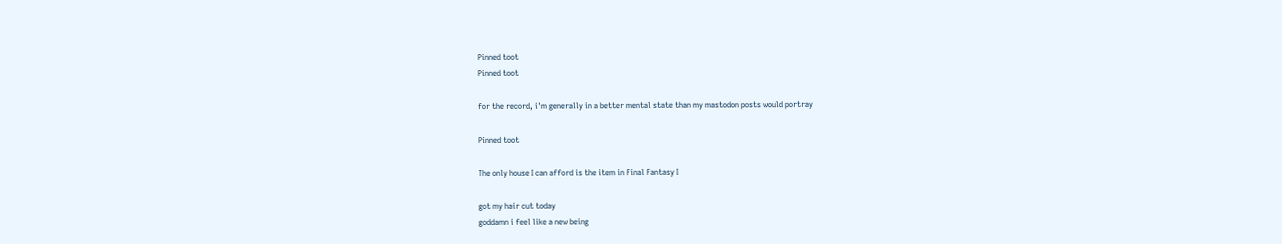Pinned toot
Pinned toot

for the record, i'm generally in a better mental state than my mastodon posts would portray

Pinned toot

The only house I can afford is the item in Final Fantasy I

got my hair cut today
goddamn i feel like a new being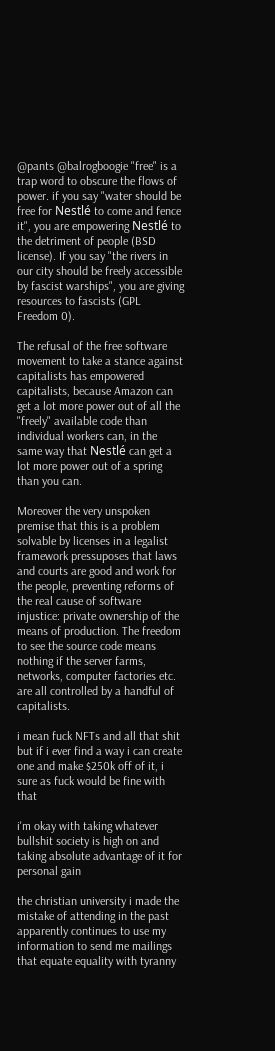@pants @balrogboogie "free" is a trap word to obscure the flows of power. if you say "water should be free for Nestlé to come and fence it", you are empowering Nestlé to the detriment of people (BSD license). If you say "the rivers in our city should be freely accessible by fascist warships", you are giving resources to fascists (GPL Freedom 0).

The refusal of the free software movement to take a stance against capitalists has empowered capitalists, because Amazon can get a lot more power out of all the "freely" available code than individual workers can, in the same way that Nestlé can get a lot more power out of a spring than you can.

Moreover the very unspoken premise that this is a problem solvable by licenses in a legalist framework pressuposes that laws and courts are good and work for the people, preventing reforms of the real cause of software injustice: private ownership of the means of production. The freedom to see the source code means nothing if the server farms, networks, computer factories etc. are all controlled by a handful of capitalists.

i mean fuck NFTs and all that shit but if i ever find a way i can create one and make $250k off of it, i sure as fuck would be fine with that

i'm okay with taking whatever bullshit society is high on and taking absolute advantage of it for personal gain

the christian university i made the mistake of attending in the past apparently continues to use my information to send me mailings that equate equality with tyranny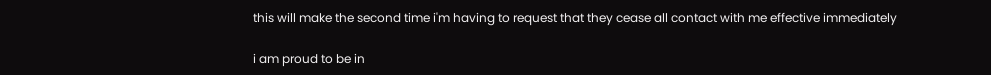this will make the second time i'm having to request that they cease all contact with me effective immediately

i am proud to be in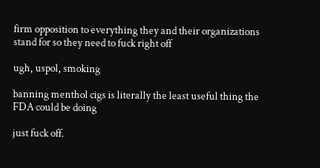firm opposition to everything they and their organizations stand for so they need to fuck right off

ugh, uspol, smoking

banning menthol cigs is literally the least useful thing the FDA could be doing

just fuck off.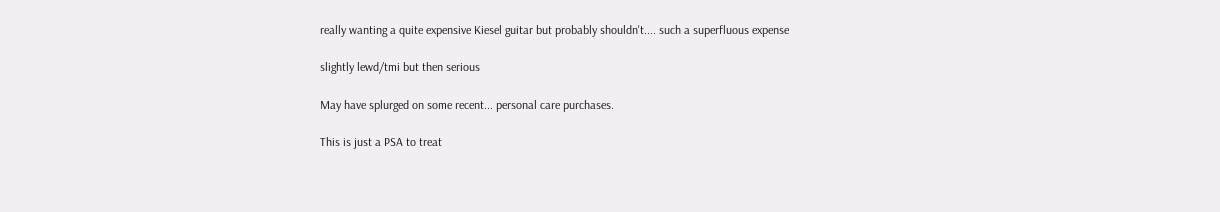really wanting a quite expensive Kiesel guitar but probably shouldn't.... such a superfluous expense

slightly lewd/tmi but then serious

May have splurged on some recent... personal care purchases.

This is just a PSA to treat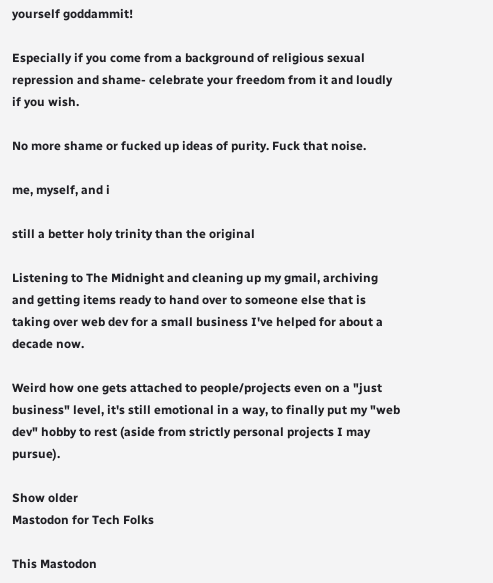yourself goddammit!

Especially if you come from a background of religious sexual repression and shame- celebrate your freedom from it and loudly if you wish.

No more shame or fucked up ideas of purity. Fuck that noise.

me, myself, and i

still a better holy trinity than the original

Listening to The Midnight and cleaning up my gmail, archiving and getting items ready to hand over to someone else that is taking over web dev for a small business I've helped for about a decade now.

Weird how one gets attached to people/projects even on a "just business" level, it's still emotional in a way, to finally put my "web dev" hobby to rest (aside from strictly personal projects I may pursue).

Show older
Mastodon for Tech Folks

This Mastodon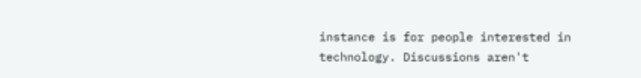instance is for people interested in technology. Discussions aren't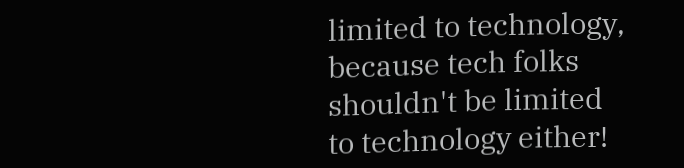limited to technology, because tech folks shouldn't be limited to technology either!